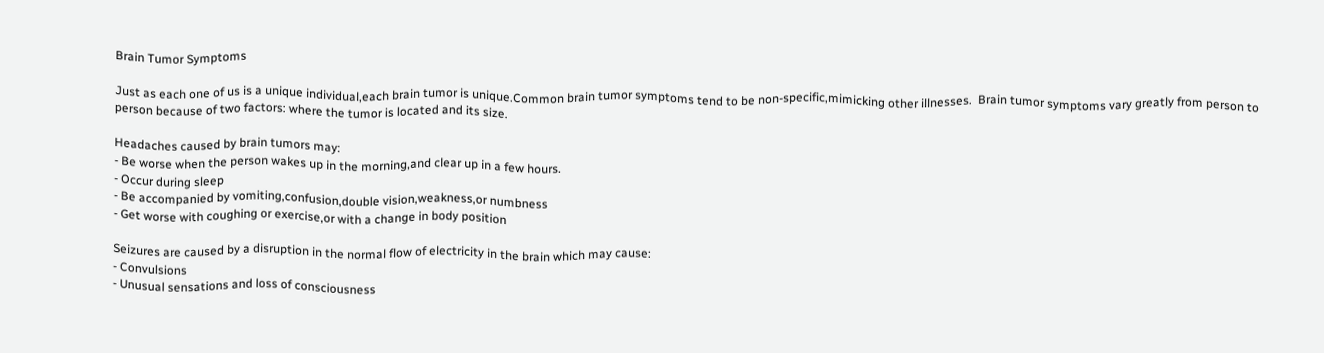Brain Tumor Symptoms

Just as each one of us is a unique individual,each brain tumor is unique.Common brain tumor symptoms tend to be non-specific,mimicking other illnesses.  Brain tumor symptoms vary greatly from person to person because of two factors: where the tumor is located and its size.

Headaches caused by brain tumors may:
- Be worse when the person wakes up in the morning,and clear up in a few hours.
- Occur during sleep
- Be accompanied by vomiting,confusion,double vision,weakness,or numbness
- Get worse with coughing or exercise,or with a change in body position

Seizures are caused by a disruption in the normal flow of electricity in the brain which may cause:
- Convulsions
- Unusual sensations and loss of consciousness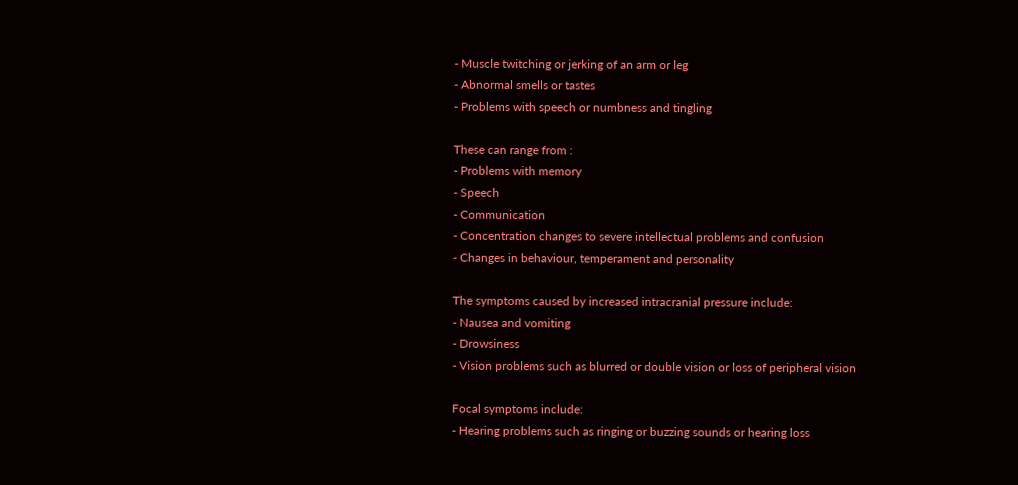- Muscle twitching or jerking of an arm or leg
- Abnormal smells or tastes
- Problems with speech or numbness and tingling

These can range from :
- Problems with memory
- Speech
- Communication
- Concentration changes to severe intellectual problems and confusion
- Changes in behaviour, temperament and personality

The symptoms caused by increased intracranial pressure include:
- Nausea and vomiting
- Drowsiness
- Vision problems such as blurred or double vision or loss of peripheral vision

Focal symptoms include:
- Hearing problems such as ringing or buzzing sounds or hearing loss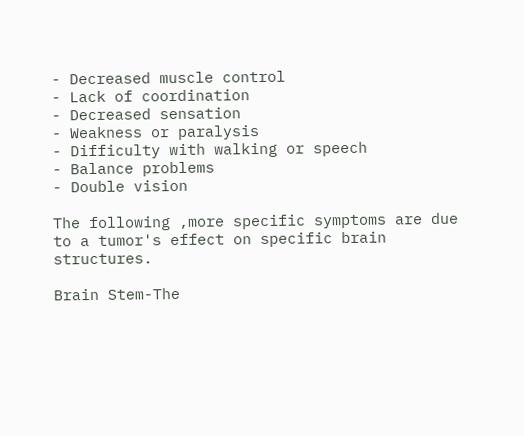- Decreased muscle control
- Lack of coordination
- Decreased sensation
- Weakness or paralysis
- Difficulty with walking or speech
- Balance problems
- Double vision

The following ,more specific symptoms are due to a tumor's effect on specific brain structures.

Brain Stem-The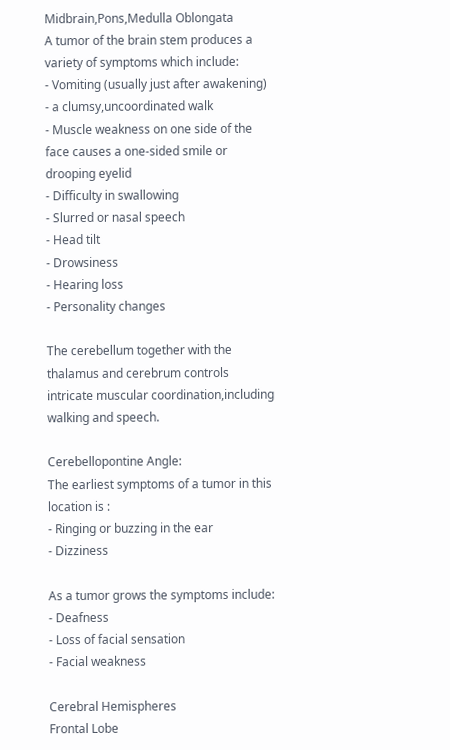Midbrain,Pons,Medulla Oblongata
A tumor of the brain stem produces a variety of symptoms which include:
- Vomiting (usually just after awakening)
- a clumsy,uncoordinated walk
- Muscle weakness on one side of the face causes a one-sided smile or drooping eyelid
- Difficulty in swallowing
- Slurred or nasal speech
- Head tilt
- Drowsiness
- Hearing loss
- Personality changes

The cerebellum together with the thalamus and cerebrum controls intricate muscular coordination,including walking and speech.

Cerebellopontine Angle:
The earliest symptoms of a tumor in this location is :
- Ringing or buzzing in the ear
- Dizziness

As a tumor grows the symptoms include:
- Deafness
- Loss of facial sensation
- Facial weakness

Cerebral Hemispheres
Frontal Lobe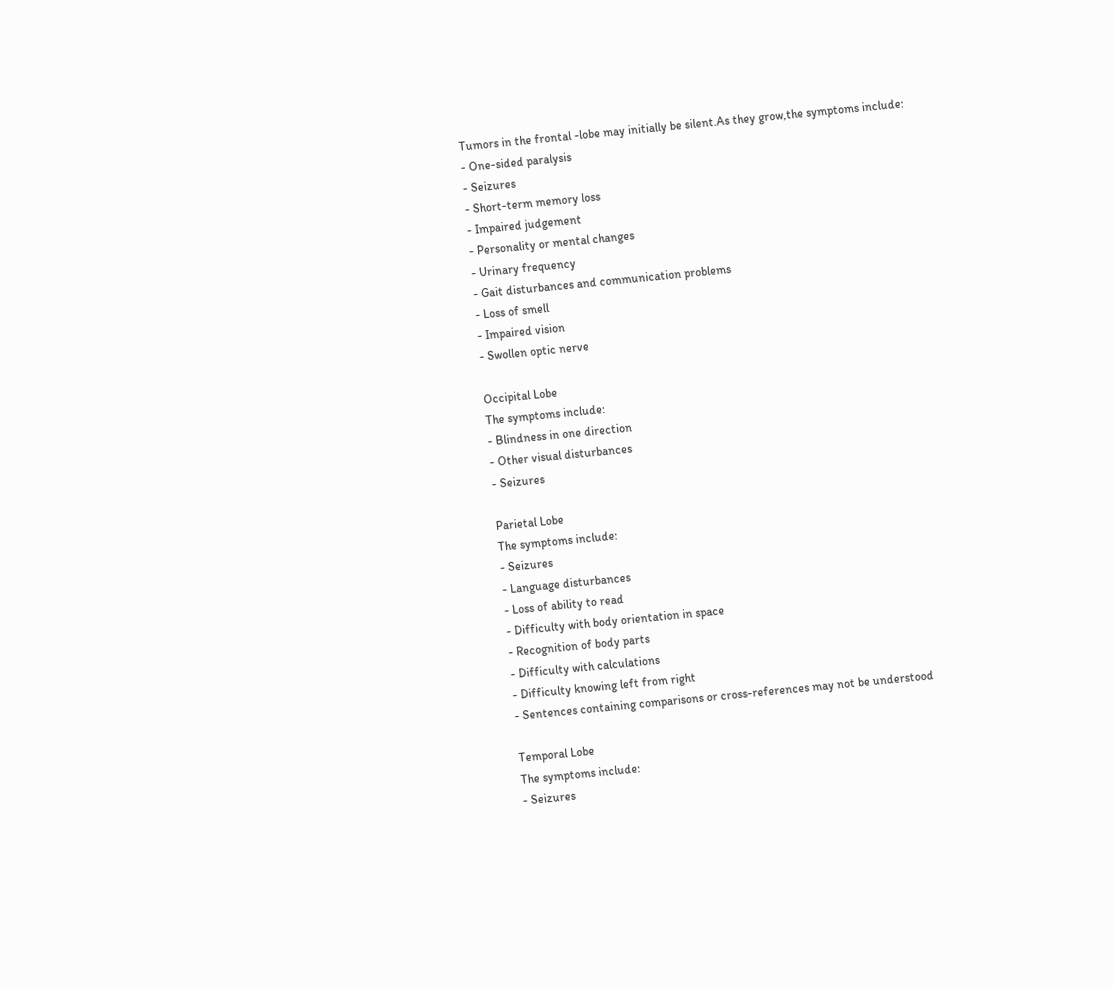Tumors in the frontal -lobe may initially be silent.As they grow,the symptoms include:
- One-sided paralysis
- Seizures
- Short-term memory loss
- Impaired judgement
- Personality or mental changes
- Urinary frequency
- Gait disturbances and communication problems
- Loss of smell
- Impaired vision
- Swollen optic nerve

Occipital Lobe
The symptoms include:
- Blindness in one direction
- Other visual disturbances
- Seizures

Parietal Lobe
The symptoms include:
- Seizures
- Language disturbances
- Loss of ability to read
- Difficulty with body orientation in space
- Recognition of body parts
- Difficulty with calculations
- Difficulty knowing left from right
- Sentences containing comparisons or cross-references may not be understood

Temporal Lobe
The symptoms include:
- Seizures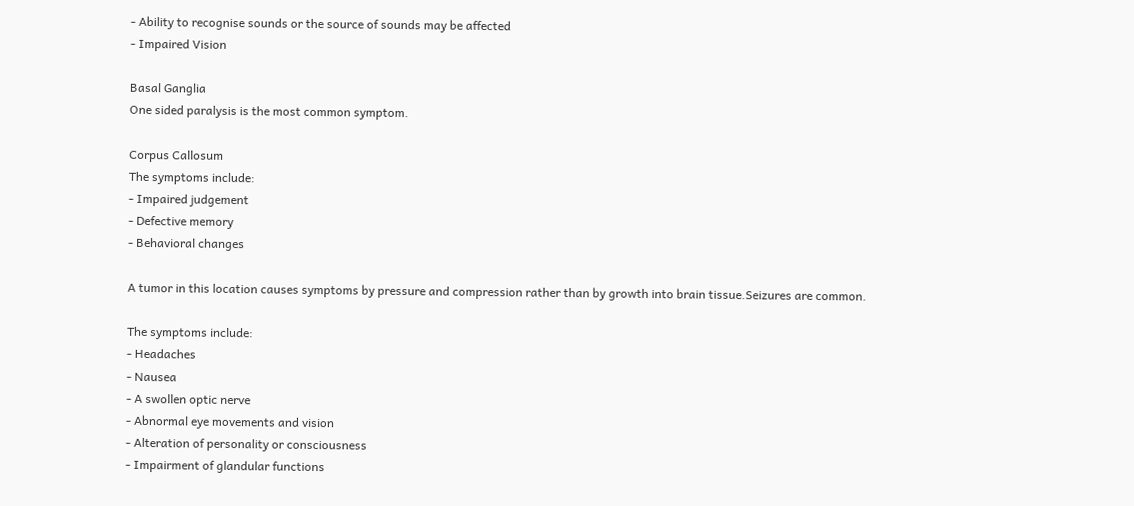- Ability to recognise sounds or the source of sounds may be affected
- Impaired Vision

Basal Ganglia
One sided paralysis is the most common symptom.

Corpus Callosum
The symptoms include:
- Impaired judgement
- Defective memory
- Behavioral changes

A tumor in this location causes symptoms by pressure and compression rather than by growth into brain tissue.Seizures are common.

The symptoms include:
- Headaches
- Nausea
- A swollen optic nerve
- Abnormal eye movements and vision
- Alteration of personality or consciousness
- Impairment of glandular functions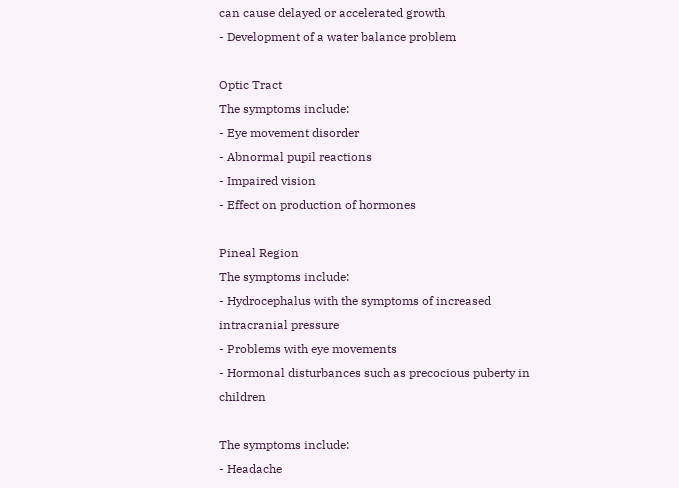can cause delayed or accelerated growth
- Development of a water balance problem

Optic Tract
The symptoms include:
- Eye movement disorder
- Abnormal pupil reactions
- Impaired vision
- Effect on production of hormones

Pineal Region
The symptoms include:
- Hydrocephalus with the symptoms of increased intracranial pressure
- Problems with eye movements
- Hormonal disturbances such as precocious puberty in children

The symptoms include:
- Headache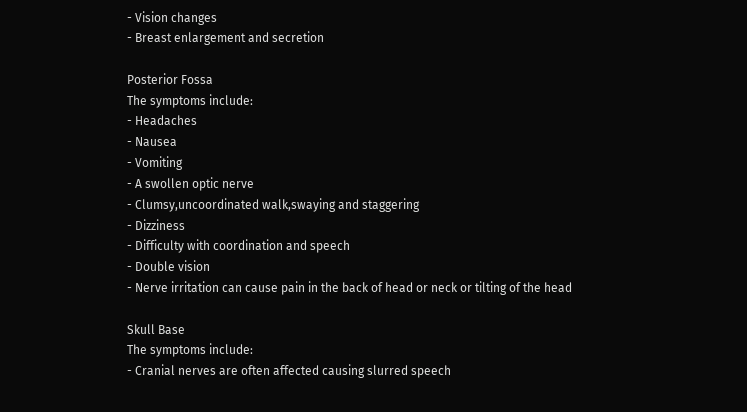- Vision changes
- Breast enlargement and secretion

Posterior Fossa
The symptoms include:
- Headaches
- Nausea
- Vomiting
- A swollen optic nerve
- Clumsy,uncoordinated walk,swaying and staggering
- Dizziness
- Difficulty with coordination and speech
- Double vision
- Nerve irritation can cause pain in the back of head or neck or tilting of the head

Skull Base
The symptoms include:
- Cranial nerves are often affected causing slurred speech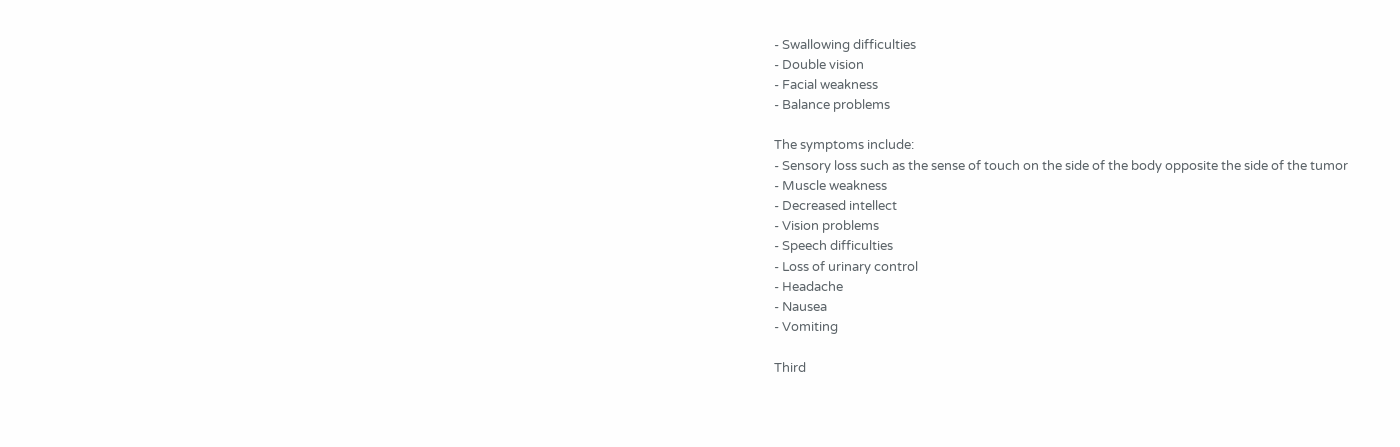- Swallowing difficulties
- Double vision
- Facial weakness
- Balance problems

The symptoms include:
- Sensory loss such as the sense of touch on the side of the body opposite the side of the tumor
- Muscle weakness
- Decreased intellect
- Vision problems
- Speech difficulties
- Loss of urinary control
- Headache
- Nausea
- Vomiting

Third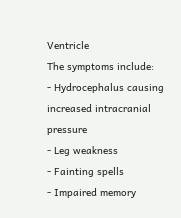Ventricle
The symptoms include:
- Hydrocephalus causing increased intracranial pressure
- Leg weakness
- Fainting spells
- Impaired memory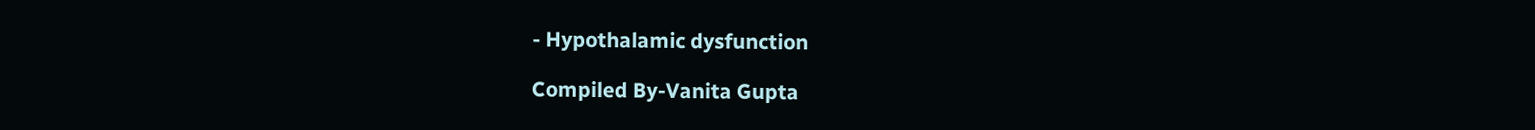- Hypothalamic dysfunction

Compiled By-Vanita Gupta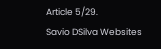Article 5/29.
Savio DSilva Websites